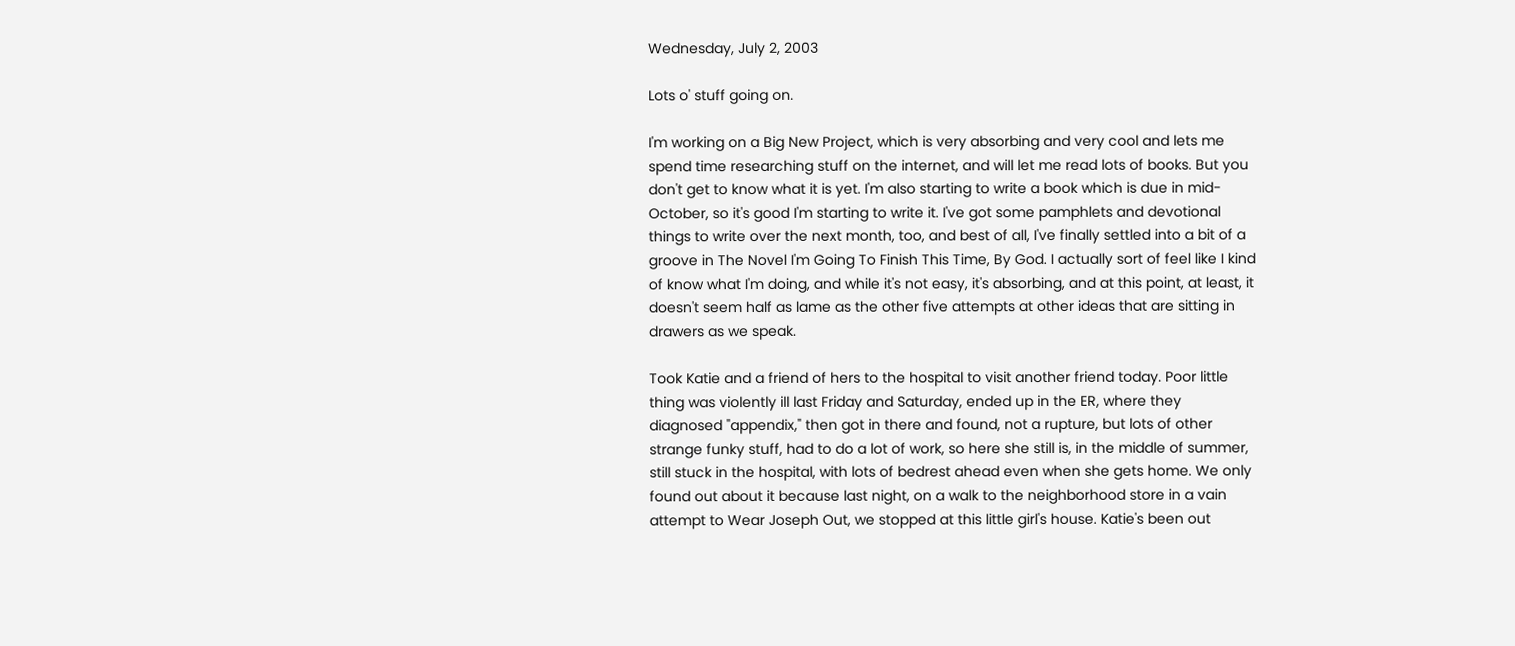Wednesday, July 2, 2003

Lots o' stuff going on.

I'm working on a Big New Project, which is very absorbing and very cool and lets me spend time researching stuff on the internet, and will let me read lots of books. But you don't get to know what it is yet. I'm also starting to write a book which is due in mid-October, so it's good I'm starting to write it. I've got some pamphlets and devotional things to write over the next month, too, and best of all, I've finally settled into a bit of a groove in The Novel I'm Going To Finish This Time, By God. I actually sort of feel like I kind of know what I'm doing, and while it's not easy, it's absorbing, and at this point, at least, it doesn't seem half as lame as the other five attempts at other ideas that are sitting in drawers as we speak.

Took Katie and a friend of hers to the hospital to visit another friend today. Poor little thing was violently ill last Friday and Saturday, ended up in the ER, where they diagnosed "appendix," then got in there and found, not a rupture, but lots of other strange funky stuff, had to do a lot of work, so here she still is, in the middle of summer, still stuck in the hospital, with lots of bedrest ahead even when she gets home. We only found out about it because last night, on a walk to the neighborhood store in a vain attempt to Wear Joseph Out, we stopped at this little girl's house. Katie's been out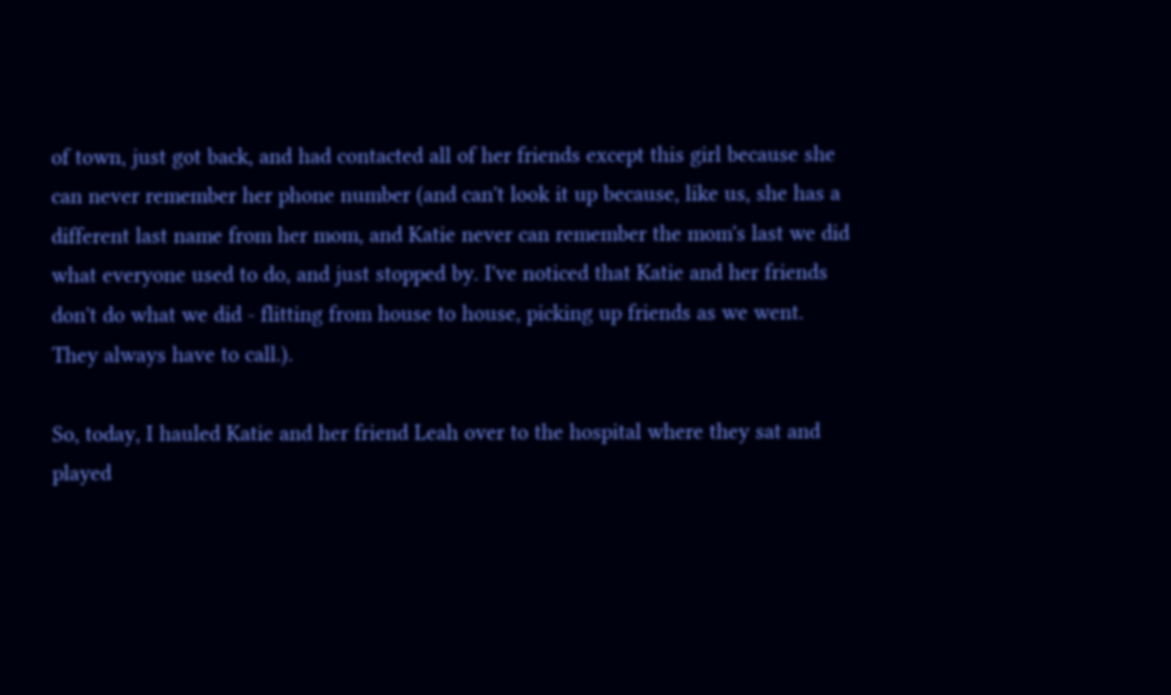of town, just got back, and had contacted all of her friends except this girl because she can never remember her phone number (and can't look it up because, like us, she has a different last name from her mom, and Katie never can remember the mom's last we did what everyone used to do, and just stopped by. I've noticed that Katie and her friends don't do what we did - flitting from house to house, picking up friends as we went. They always have to call.).

So, today, I hauled Katie and her friend Leah over to the hospital where they sat and played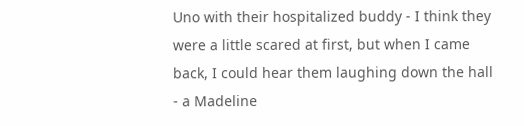Uno with their hospitalized buddy - I think they were a little scared at first, but when I came back, I could hear them laughing down the hall - a Madeline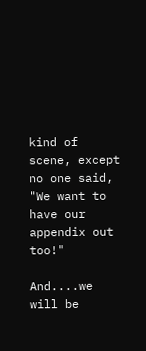kind of scene, except no one said, "We want to have our appendix out too!"

And....we will be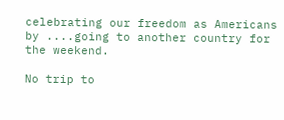celebrating our freedom as Americans by ....going to another country for the weekend.

No trip to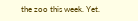the zoo this week. Yet.